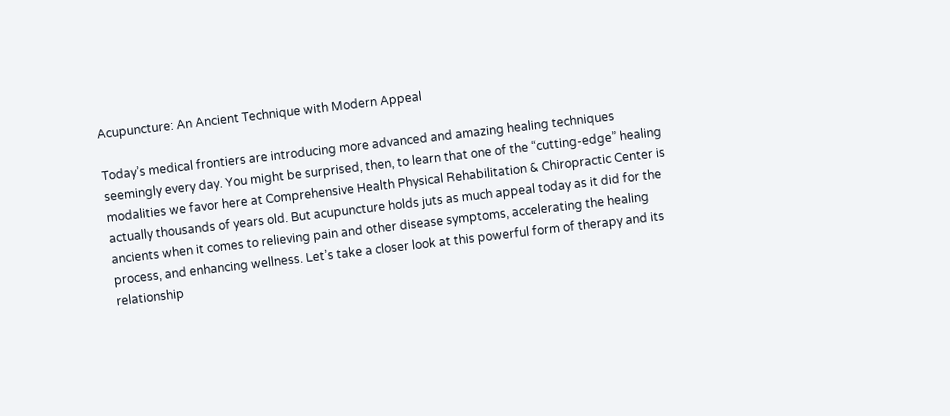Acupuncture: An Ancient Technique with Modern Appeal

Today’s medical frontiers are introducing more advanced and amazing healing techniques seemingly every day. You might be surprised, then, to learn that one of the “cutting-edge” healing modalities we favor here at Comprehensive Health Physical Rehabilitation & Chiropractic Center is actually thousands of years old. But acupuncture holds juts as much appeal today as it did for the ancients when it comes to relieving pain and other disease symptoms, accelerating the healing process, and enhancing wellness. Let’s take a closer look at this powerful form of therapy and its relationship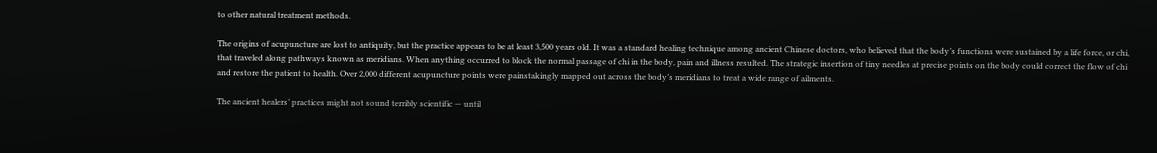to other natural treatment methods.

The origins of acupuncture are lost to antiquity, but the practice appears to be at least 3,500 years old. It was a standard healing technique among ancient Chinese doctors, who believed that the body’s functions were sustained by a life force, or chi, that traveled along pathways known as meridians. When anything occurred to block the normal passage of chi in the body, pain and illness resulted. The strategic insertion of tiny needles at precise points on the body could correct the flow of chi and restore the patient to health. Over 2,000 different acupuncture points were painstakingly mapped out across the body’s meridians to treat a wide range of ailments.

The ancient healers’ practices might not sound terribly scientific — until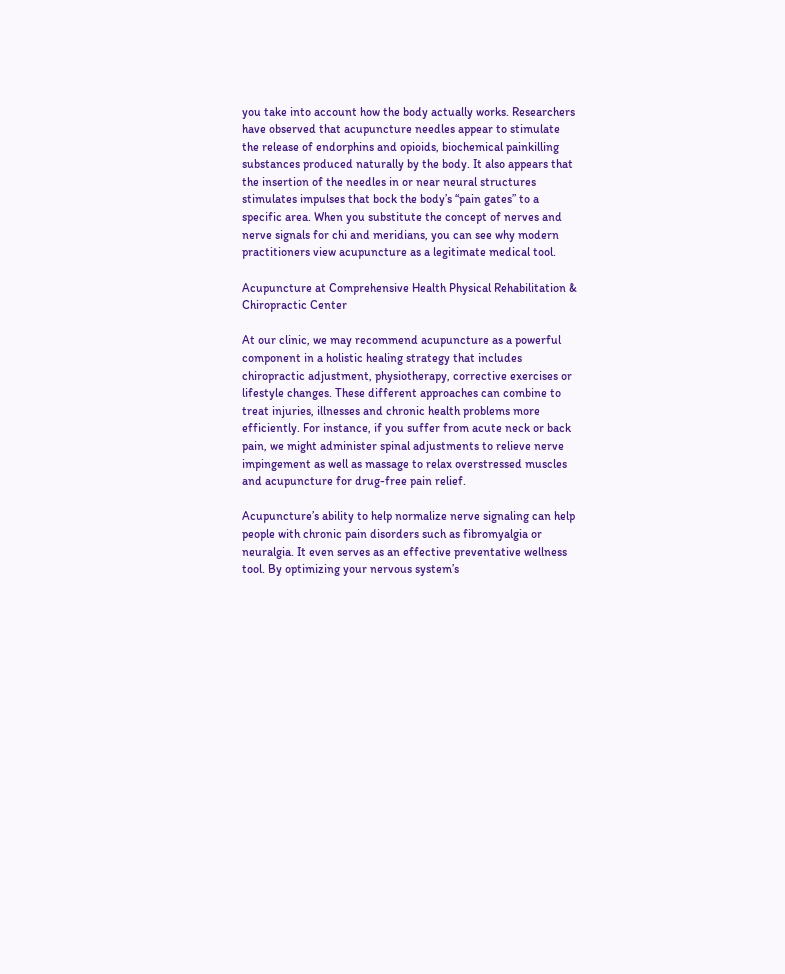you take into account how the body actually works. Researchers have observed that acupuncture needles appear to stimulate the release of endorphins and opioids, biochemical painkilling substances produced naturally by the body. It also appears that the insertion of the needles in or near neural structures stimulates impulses that bock the body’s “pain gates” to a specific area. When you substitute the concept of nerves and nerve signals for chi and meridians, you can see why modern practitioners view acupuncture as a legitimate medical tool.

Acupuncture at Comprehensive Health Physical Rehabilitation & Chiropractic Center

At our clinic, we may recommend acupuncture as a powerful component in a holistic healing strategy that includes chiropractic adjustment, physiotherapy, corrective exercises or lifestyle changes. These different approaches can combine to treat injuries, illnesses and chronic health problems more efficiently. For instance, if you suffer from acute neck or back pain, we might administer spinal adjustments to relieve nerve impingement as well as massage to relax overstressed muscles and acupuncture for drug-free pain relief.

Acupuncture’s ability to help normalize nerve signaling can help people with chronic pain disorders such as fibromyalgia or neuralgia. It even serves as an effective preventative wellness tool. By optimizing your nervous system’s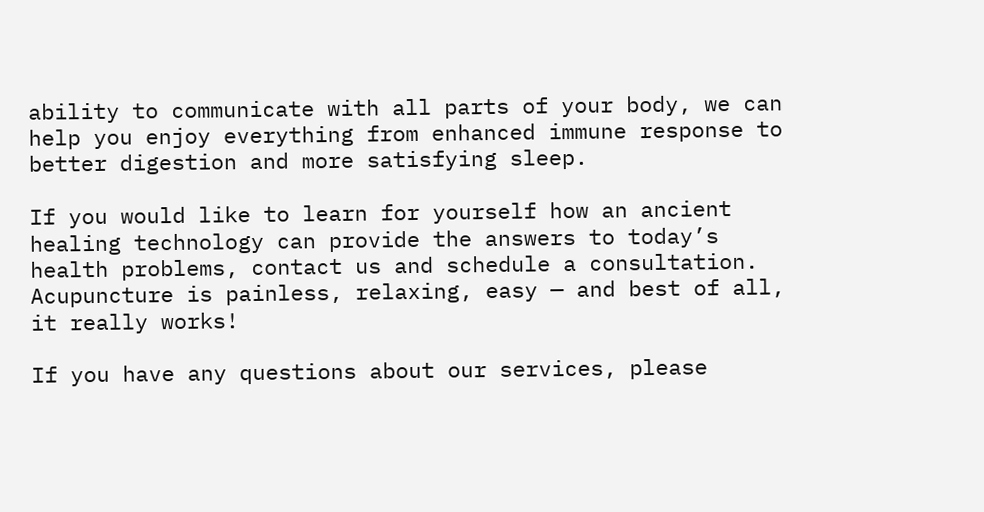ability to communicate with all parts of your body, we can help you enjoy everything from enhanced immune response to better digestion and more satisfying sleep.

If you would like to learn for yourself how an ancient healing technology can provide the answers to today’s health problems, contact us and schedule a consultation. Acupuncture is painless, relaxing, easy — and best of all, it really works!

If you have any questions about our services, please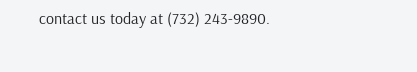contact us today at (732) 243-9890.